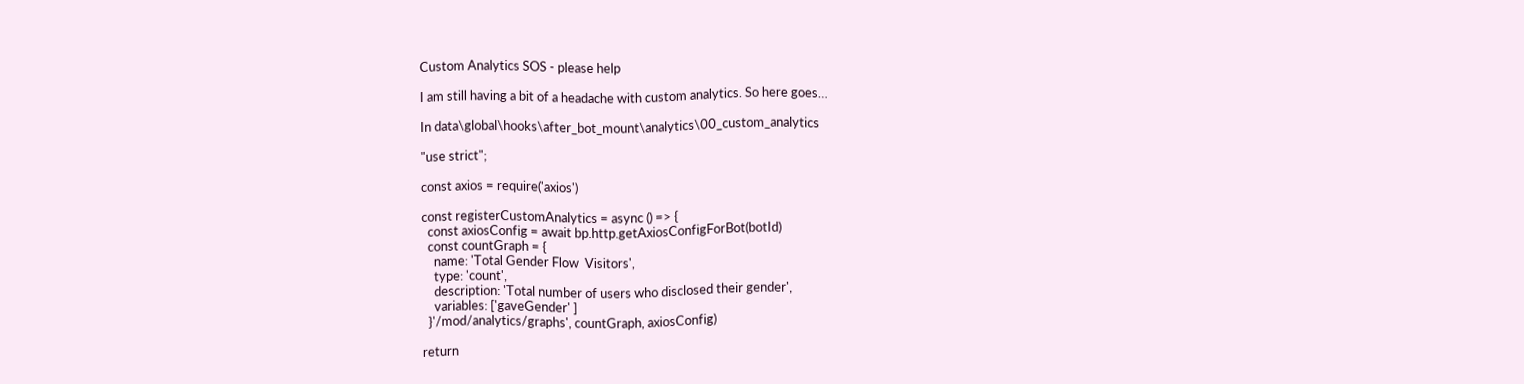Custom Analytics SOS - please help

I am still having a bit of a headache with custom analytics. So here goes…

In data\global\hooks\after_bot_mount\analytics\00_custom_analytics

"use strict";

const axios = require('axios')

const registerCustomAnalytics = async () => {
  const axiosConfig = await bp.http.getAxiosConfigForBot(botId)
  const countGraph = {
    name: 'Total Gender Flow  Visitors',
    type: 'count',
    description: 'Total number of users who disclosed their gender',
    variables: ['gaveGender' ]
  }'/mod/analytics/graphs', countGraph, axiosConfig)

return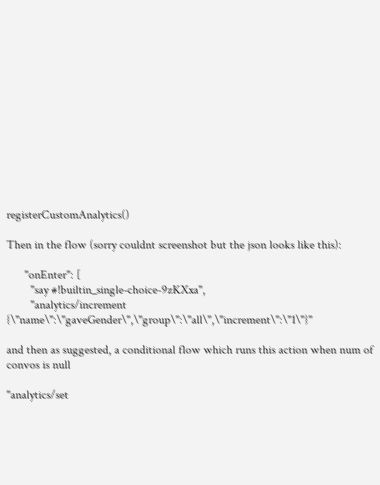registerCustomAnalytics()

Then in the flow (sorry couldnt screenshot but the json looks like this):

      "onEnter": [
        "say #!builtin_single-choice-9zKXxa",
        "analytics/increment {\"name\":\"gaveGender\",\"group\":\"all\",\"increment\":\"1\"}"

and then as suggested, a conditional flow which runs this action when num of convos is null

"analytics/set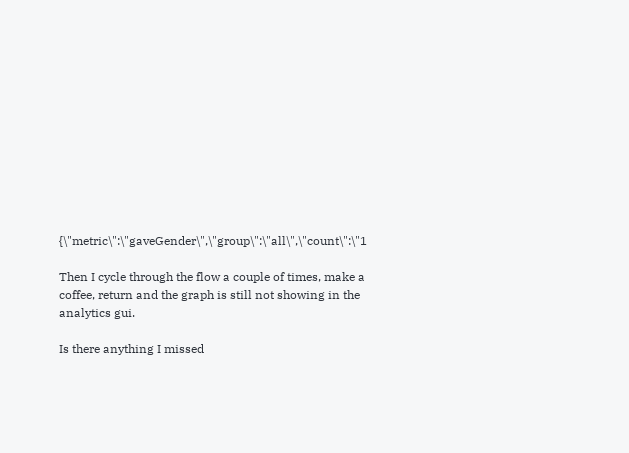{\"metric\":\"gaveGender\",\"group\":\"all\",\"count\":\"1

Then I cycle through the flow a couple of times, make a coffee, return and the graph is still not showing in the analytics gui.

Is there anything I missed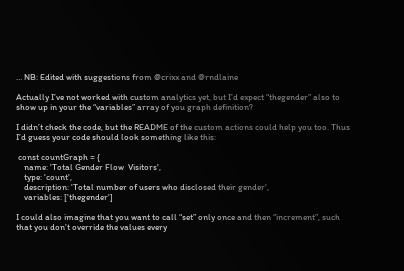… NB: Edited with suggestions from @crixx and @rndlaine

Actually I’ve not worked with custom analytics yet, but I’d expect “thegender” also to show up in your the “variables” array of you graph definition?

I didn’t check the code, but the README of the custom actions could help you too. Thus I’d guess your code should look something like this:

 const countGraph = {
    name: 'Total Gender Flow  Visitors',
    type: 'count',
    description: 'Total number of users who disclosed their gender',
    variables: ['thegender']

I could also imagine that you want to call “set” only once and then “increment”, such that you don’t override the values every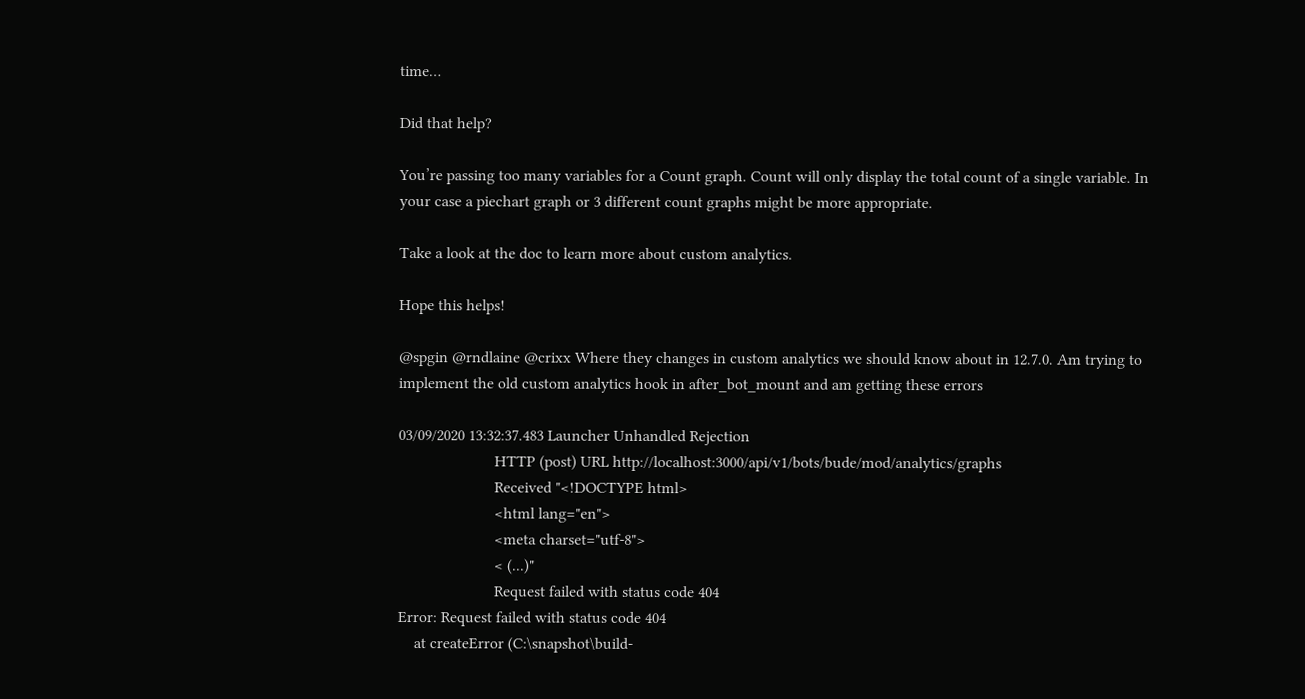time…

Did that help?

You’re passing too many variables for a Count graph. Count will only display the total count of a single variable. In your case a piechart graph or 3 different count graphs might be more appropriate.

Take a look at the doc to learn more about custom analytics.

Hope this helps!

@spgin @rndlaine @crixx Where they changes in custom analytics we should know about in 12.7.0. Am trying to implement the old custom analytics hook in after_bot_mount and am getting these errors

03/09/2020 13:32:37.483 Launcher Unhandled Rejection
                        HTTP (post) URL http://localhost:3000/api/v1/bots/bude/mod/analytics/graphs
                        Received "<!DOCTYPE html>
                        <html lang="en">
                        <meta charset="utf-8">
                        < (...)"
                        Request failed with status code 404
Error: Request failed with status code 404
    at createError (C:\snapshot\build-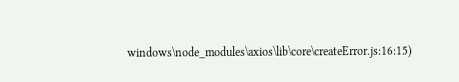windows\node_modules\axios\lib\core\createError.js:16:15)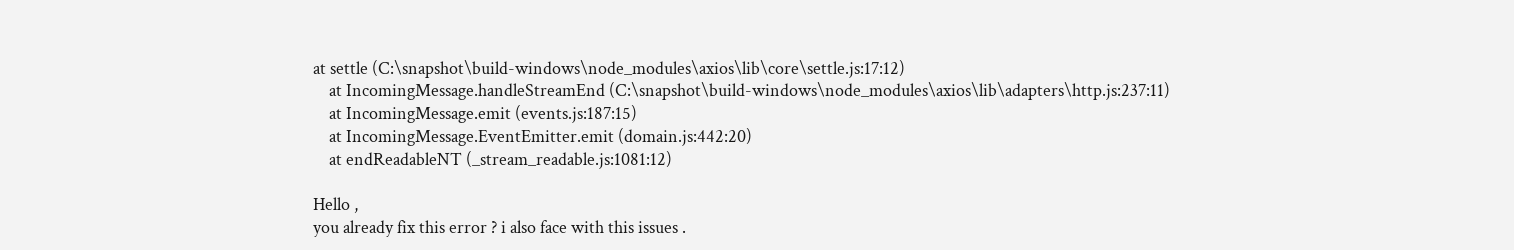at settle (C:\snapshot\build-windows\node_modules\axios\lib\core\settle.js:17:12)
    at IncomingMessage.handleStreamEnd (C:\snapshot\build-windows\node_modules\axios\lib\adapters\http.js:237:11)
    at IncomingMessage.emit (events.js:187:15)
    at IncomingMessage.EventEmitter.emit (domain.js:442:20)
    at endReadableNT (_stream_readable.js:1081:12)

Hello ,
you already fix this error ? i also face with this issues .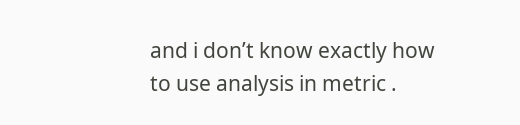and i don’t know exactly how to use analysis in metric .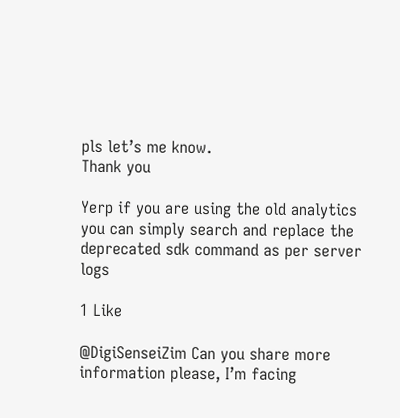pls let’s me know.
Thank you

Yerp if you are using the old analytics you can simply search and replace the deprecated sdk command as per server logs

1 Like

@DigiSenseiZim Can you share more information please, I’m facing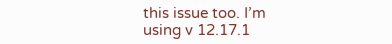this issue too. I’m using v 12.17.1